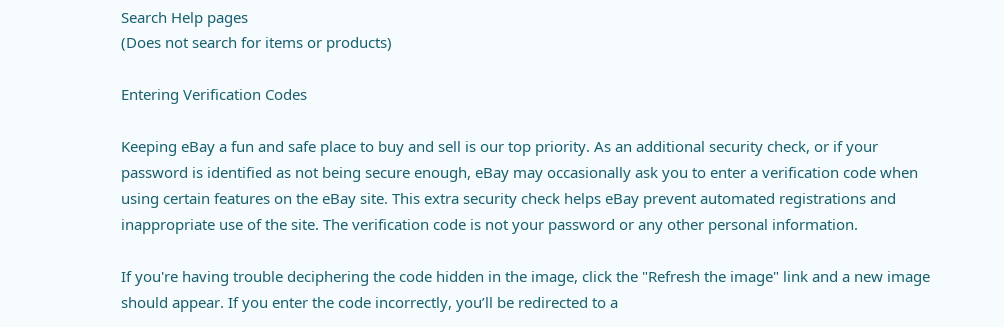Search Help pages
(Does not search for items or products)

Entering Verification Codes

Keeping eBay a fun and safe place to buy and sell is our top priority. As an additional security check, or if your password is identified as not being secure enough, eBay may occasionally ask you to enter a verification code when using certain features on the eBay site. This extra security check helps eBay prevent automated registrations and inappropriate use of the site. The verification code is not your password or any other personal information.

If you're having trouble deciphering the code hidden in the image, click the "Refresh the image" link and a new image should appear. If you enter the code incorrectly, you’ll be redirected to a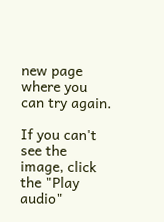new page where you can try again.

If you can't see the image, click the "Play audio"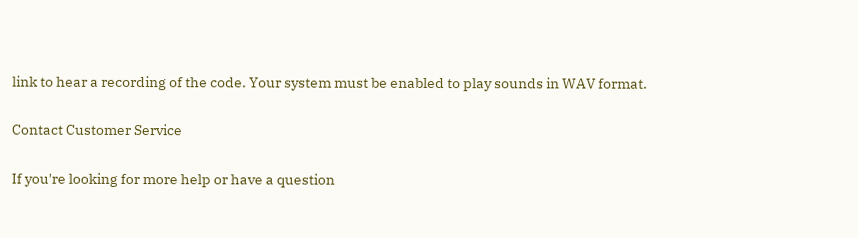link to hear a recording of the code. Your system must be enabled to play sounds in WAV format.

Contact Customer Service

If you're looking for more help or have a question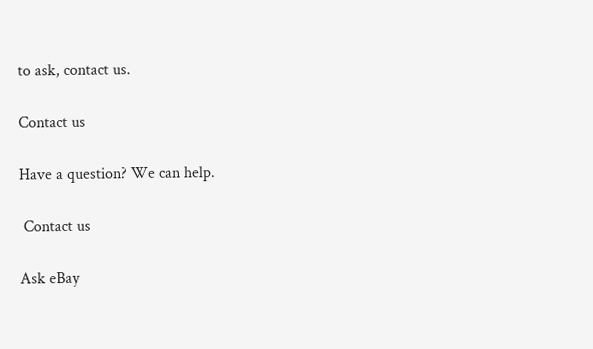to ask, contact us.

Contact us

Have a question? We can help.

 Contact us

Ask eBay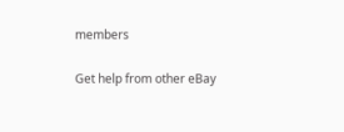members

Get help from other eBay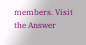members. Visit the Answer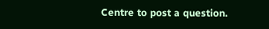Centre to post a question.